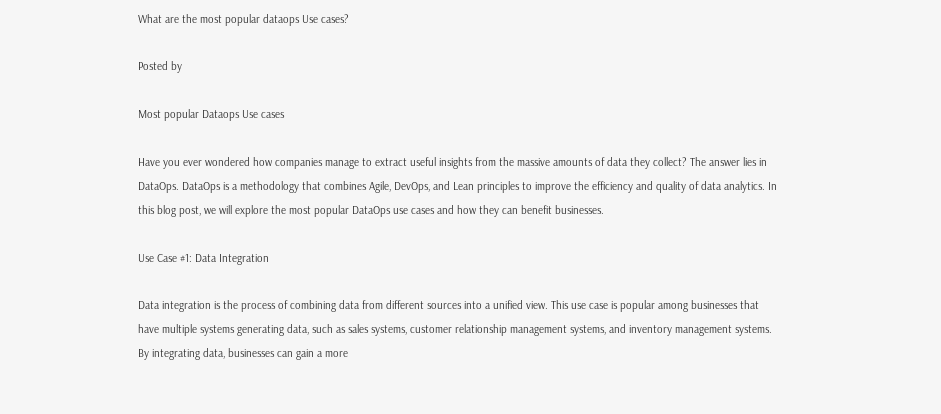What are the most popular dataops Use cases?

Posted by

Most popular Dataops Use cases

Have you ever wondered how companies manage to extract useful insights from the massive amounts of data they collect? The answer lies in DataOps. DataOps is a methodology that combines Agile, DevOps, and Lean principles to improve the efficiency and quality of data analytics. In this blog post, we will explore the most popular DataOps use cases and how they can benefit businesses.

Use Case #1: Data Integration

Data integration is the process of combining data from different sources into a unified view. This use case is popular among businesses that have multiple systems generating data, such as sales systems, customer relationship management systems, and inventory management systems. By integrating data, businesses can gain a more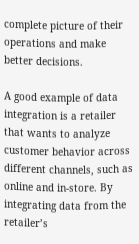complete picture of their operations and make better decisions.

A good example of data integration is a retailer that wants to analyze customer behavior across different channels, such as online and in-store. By integrating data from the retailer’s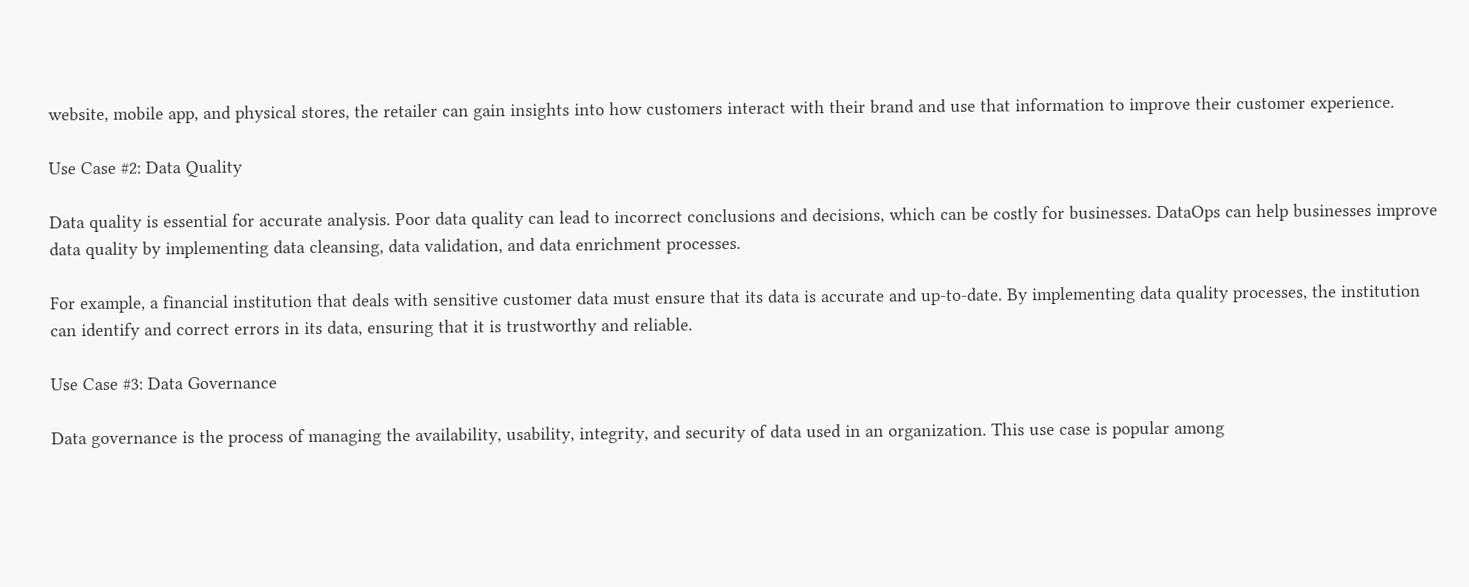website, mobile app, and physical stores, the retailer can gain insights into how customers interact with their brand and use that information to improve their customer experience.

Use Case #2: Data Quality

Data quality is essential for accurate analysis. Poor data quality can lead to incorrect conclusions and decisions, which can be costly for businesses. DataOps can help businesses improve data quality by implementing data cleansing, data validation, and data enrichment processes.

For example, a financial institution that deals with sensitive customer data must ensure that its data is accurate and up-to-date. By implementing data quality processes, the institution can identify and correct errors in its data, ensuring that it is trustworthy and reliable.

Use Case #3: Data Governance

Data governance is the process of managing the availability, usability, integrity, and security of data used in an organization. This use case is popular among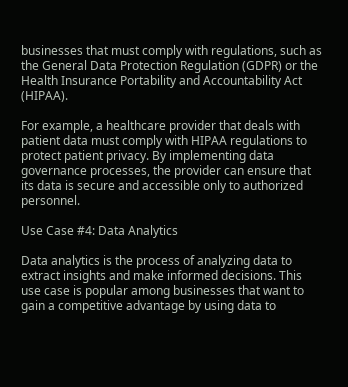businesses that must comply with regulations, such as the General Data Protection Regulation (GDPR) or the Health Insurance Portability and Accountability Act (HIPAA).

For example, a healthcare provider that deals with patient data must comply with HIPAA regulations to protect patient privacy. By implementing data governance processes, the provider can ensure that its data is secure and accessible only to authorized personnel.

Use Case #4: Data Analytics

Data analytics is the process of analyzing data to extract insights and make informed decisions. This use case is popular among businesses that want to gain a competitive advantage by using data to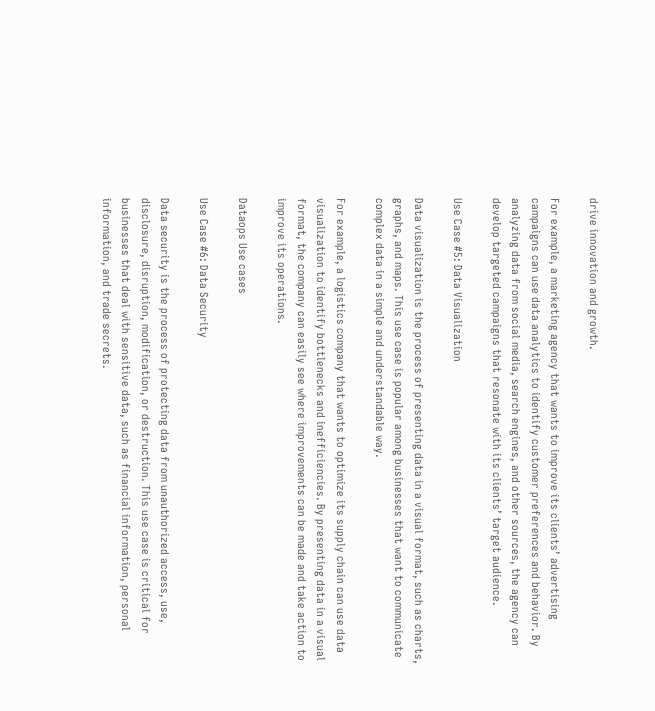drive innovation and growth.

For example, a marketing agency that wants to improve its clients’ advertising campaigns can use data analytics to identify customer preferences and behavior. By analyzing data from social media, search engines, and other sources, the agency can develop targeted campaigns that resonate with its clients’ target audience.

Use Case #5: Data Visualization

Data visualization is the process of presenting data in a visual format, such as charts, graphs, and maps. This use case is popular among businesses that want to communicate complex data in a simple and understandable way.

For example, a logistics company that wants to optimize its supply chain can use data visualization to identify bottlenecks and inefficiencies. By presenting data in a visual format, the company can easily see where improvements can be made and take action to improve its operations.

Dataops Use cases

Use Case #6: Data Security

Data security is the process of protecting data from unauthorized access, use, disclosure, disruption, modification, or destruction. This use case is critical for businesses that deal with sensitive data, such as financial information, personal information, and trade secrets.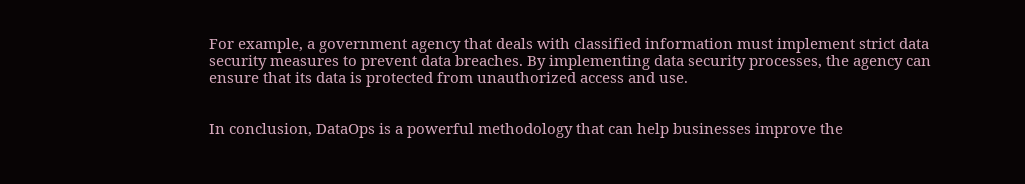For example, a government agency that deals with classified information must implement strict data security measures to prevent data breaches. By implementing data security processes, the agency can ensure that its data is protected from unauthorized access and use.


In conclusion, DataOps is a powerful methodology that can help businesses improve the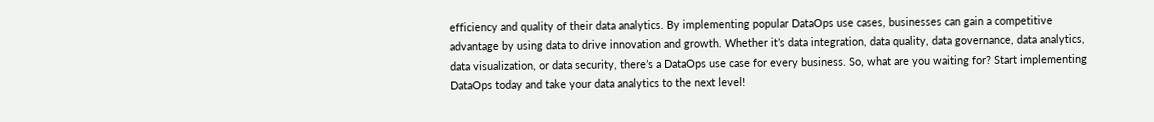efficiency and quality of their data analytics. By implementing popular DataOps use cases, businesses can gain a competitive advantage by using data to drive innovation and growth. Whether it’s data integration, data quality, data governance, data analytics, data visualization, or data security, there’s a DataOps use case for every business. So, what are you waiting for? Start implementing DataOps today and take your data analytics to the next level!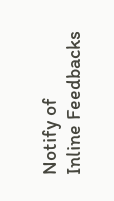Notify of
Inline Feedbacks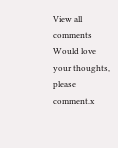View all comments
Would love your thoughts, please comment.x